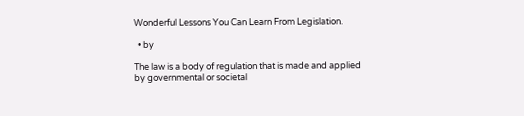Wonderful Lessons You Can Learn From Legislation.

  • by

The law is a body of regulation that is made and applied by governmental or societal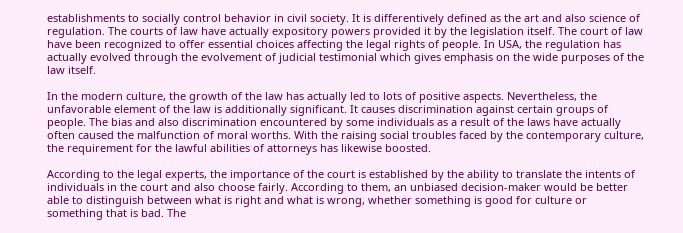establishments to socially control behavior in civil society. It is differentively defined as the art and also science of regulation. The courts of law have actually expository powers provided it by the legislation itself. The court of law have been recognized to offer essential choices affecting the legal rights of people. In USA, the regulation has actually evolved through the evolvement of judicial testimonial which gives emphasis on the wide purposes of the law itself.

In the modern culture, the growth of the law has actually led to lots of positive aspects. Nevertheless, the unfavorable element of the law is additionally significant. It causes discrimination against certain groups of people. The bias and also discrimination encountered by some individuals as a result of the laws have actually often caused the malfunction of moral worths. With the raising social troubles faced by the contemporary culture, the requirement for the lawful abilities of attorneys has likewise boosted.

According to the legal experts, the importance of the court is established by the ability to translate the intents of individuals in the court and also choose fairly. According to them, an unbiased decision-maker would be better able to distinguish between what is right and what is wrong, whether something is good for culture or something that is bad. The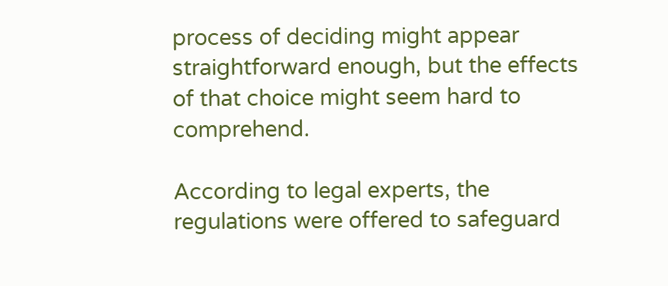process of deciding might appear straightforward enough, but the effects of that choice might seem hard to comprehend.

According to legal experts, the regulations were offered to safeguard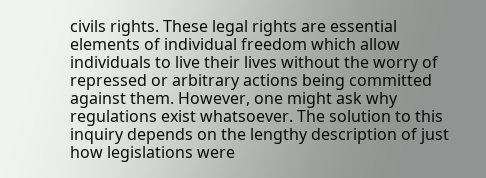civils rights. These legal rights are essential elements of individual freedom which allow individuals to live their lives without the worry of repressed or arbitrary actions being committed against them. However, one might ask why regulations exist whatsoever. The solution to this inquiry depends on the lengthy description of just how legislations were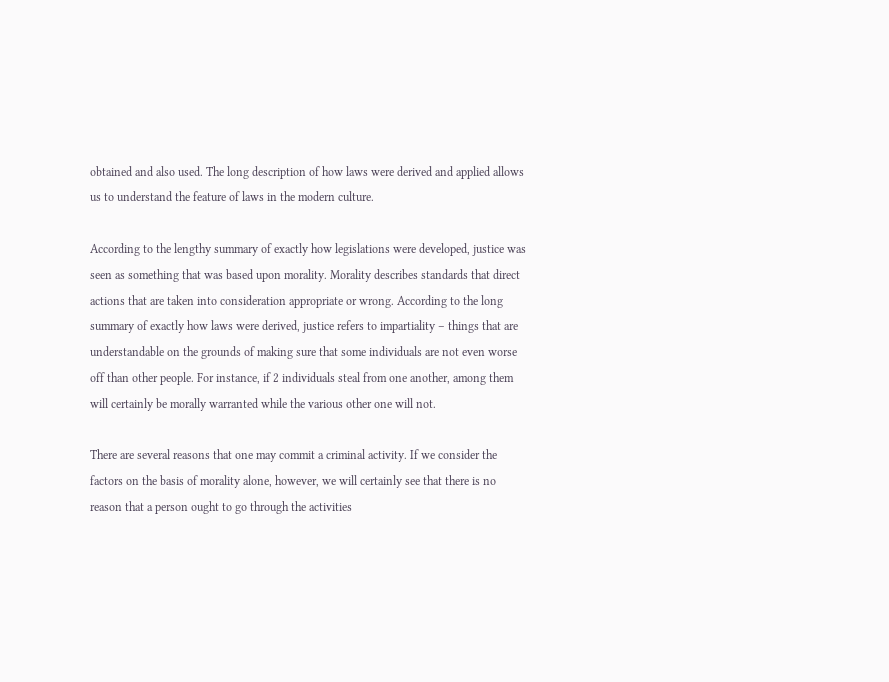obtained and also used. The long description of how laws were derived and applied allows us to understand the feature of laws in the modern culture.

According to the lengthy summary of exactly how legislations were developed, justice was seen as something that was based upon morality. Morality describes standards that direct actions that are taken into consideration appropriate or wrong. According to the long summary of exactly how laws were derived, justice refers to impartiality – things that are understandable on the grounds of making sure that some individuals are not even worse off than other people. For instance, if 2 individuals steal from one another, among them will certainly be morally warranted while the various other one will not.

There are several reasons that one may commit a criminal activity. If we consider the factors on the basis of morality alone, however, we will certainly see that there is no reason that a person ought to go through the activities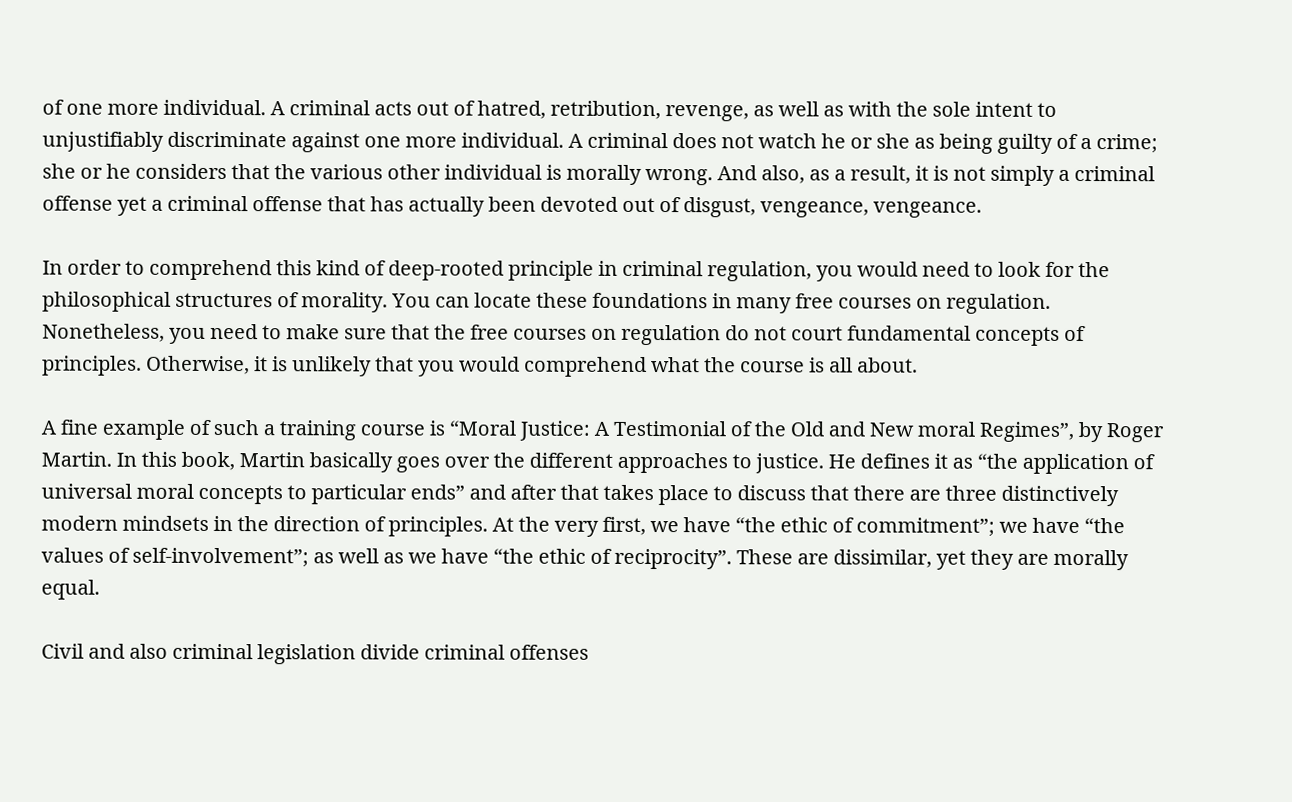of one more individual. A criminal acts out of hatred, retribution, revenge, as well as with the sole intent to unjustifiably discriminate against one more individual. A criminal does not watch he or she as being guilty of a crime; she or he considers that the various other individual is morally wrong. And also, as a result, it is not simply a criminal offense yet a criminal offense that has actually been devoted out of disgust, vengeance, vengeance.

In order to comprehend this kind of deep-rooted principle in criminal regulation, you would need to look for the philosophical structures of morality. You can locate these foundations in many free courses on regulation. Nonetheless, you need to make sure that the free courses on regulation do not court fundamental concepts of principles. Otherwise, it is unlikely that you would comprehend what the course is all about.

A fine example of such a training course is “Moral Justice: A Testimonial of the Old and New moral Regimes”, by Roger Martin. In this book, Martin basically goes over the different approaches to justice. He defines it as “the application of universal moral concepts to particular ends” and after that takes place to discuss that there are three distinctively modern mindsets in the direction of principles. At the very first, we have “the ethic of commitment”; we have “the values of self-involvement”; as well as we have “the ethic of reciprocity”. These are dissimilar, yet they are morally equal.

Civil and also criminal legislation divide criminal offenses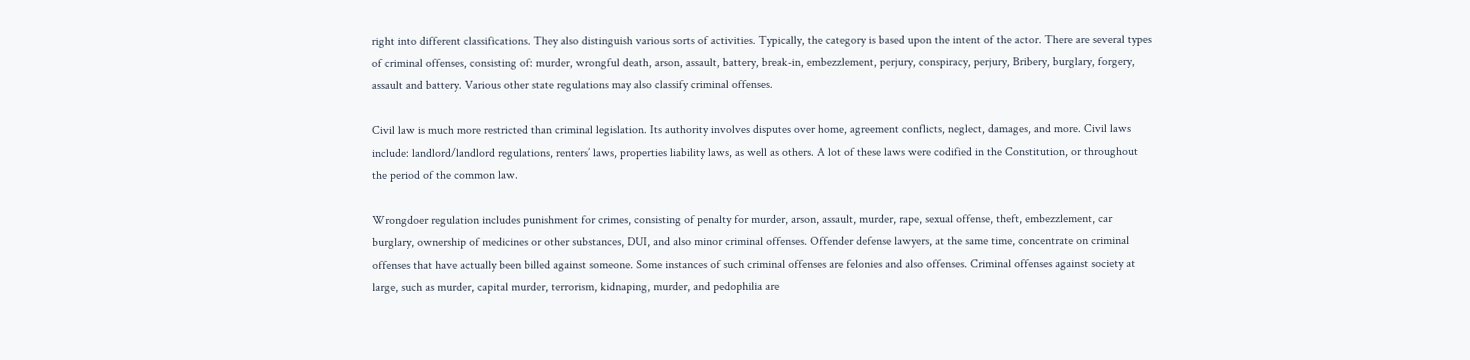right into different classifications. They also distinguish various sorts of activities. Typically, the category is based upon the intent of the actor. There are several types of criminal offenses, consisting of: murder, wrongful death, arson, assault, battery, break-in, embezzlement, perjury, conspiracy, perjury, Bribery, burglary, forgery, assault and battery. Various other state regulations may also classify criminal offenses.

Civil law is much more restricted than criminal legislation. Its authority involves disputes over home, agreement conflicts, neglect, damages, and more. Civil laws include: landlord/landlord regulations, renters’ laws, properties liability laws, as well as others. A lot of these laws were codified in the Constitution, or throughout the period of the common law.

Wrongdoer regulation includes punishment for crimes, consisting of penalty for murder, arson, assault, murder, rape, sexual offense, theft, embezzlement, car burglary, ownership of medicines or other substances, DUI, and also minor criminal offenses. Offender defense lawyers, at the same time, concentrate on criminal offenses that have actually been billed against someone. Some instances of such criminal offenses are felonies and also offenses. Criminal offenses against society at large, such as murder, capital murder, terrorism, kidnaping, murder, and pedophilia are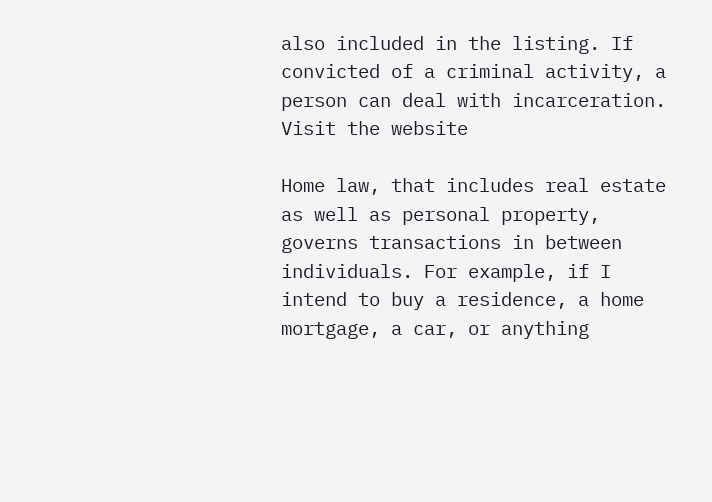also included in the listing. If convicted of a criminal activity, a person can deal with incarceration. Visit the website

Home law, that includes real estate as well as personal property, governs transactions in between individuals. For example, if I intend to buy a residence, a home mortgage, a car, or anything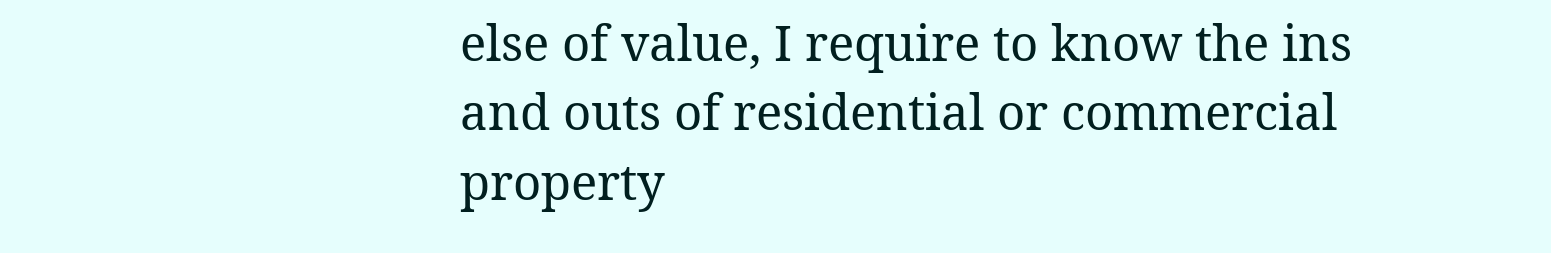else of value, I require to know the ins and outs of residential or commercial property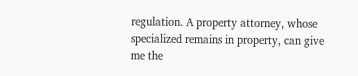regulation. A property attorney, whose specialized remains in property, can give me the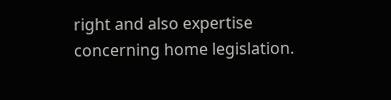right and also expertise concerning home legislation.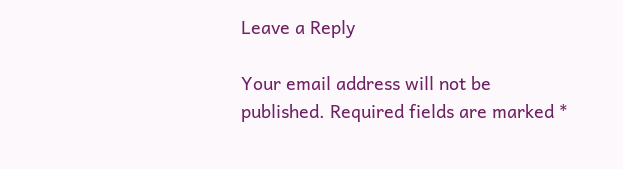Leave a Reply

Your email address will not be published. Required fields are marked *